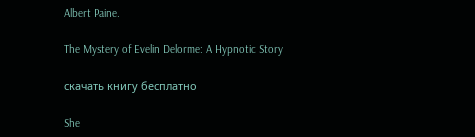Albert Paine.

The Mystery of Evelin Delorme: A Hypnotic Story

скачать книгу бесплатно

She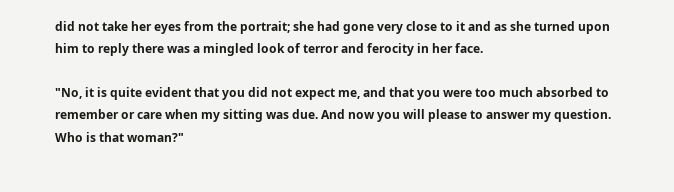did not take her eyes from the portrait; she had gone very close to it and as she turned upon him to reply there was a mingled look of terror and ferocity in her face.

"No, it is quite evident that you did not expect me, and that you were too much absorbed to remember or care when my sitting was due. And now you will please to answer my question. Who is that woman?"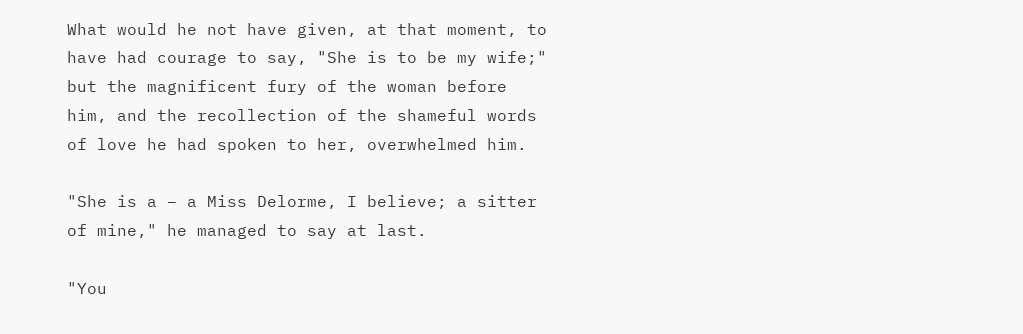What would he not have given, at that moment, to have had courage to say, "She is to be my wife;" but the magnificent fury of the woman before him, and the recollection of the shameful words of love he had spoken to her, overwhelmed him.

"She is a – a Miss Delorme, I believe; a sitter of mine," he managed to say at last.

"You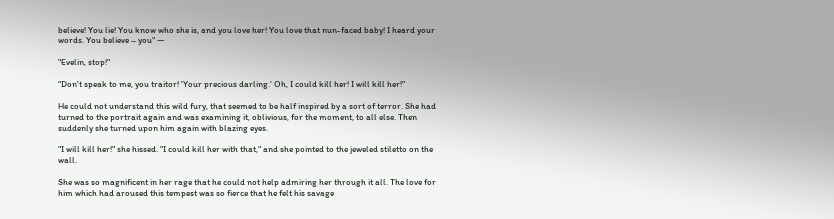believe! You lie! You know who she is, and you love her! You love that nun-faced baby! I heard your words. You believe – you" —

"Evelin, stop!"

"Don't speak to me, you traitor! 'Your precious darling.' Oh, I could kill her! I will kill her!"

He could not understand this wild fury, that seemed to be half inspired by a sort of terror. She had turned to the portrait again and was examining it, oblivious, for the moment, to all else. Then suddenly she turned upon him again with blazing eyes.

"I will kill her!" she hissed. "I could kill her with that," and she pointed to the jeweled stiletto on the wall.

She was so magnificent in her rage that he could not help admiring her through it all. The love for him which had aroused this tempest was so fierce that he felt his savage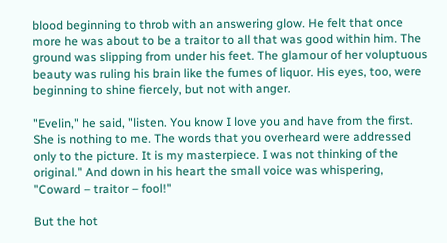blood beginning to throb with an answering glow. He felt that once more he was about to be a traitor to all that was good within him. The ground was slipping from under his feet. The glamour of her voluptuous beauty was ruling his brain like the fumes of liquor. His eyes, too, were beginning to shine fiercely, but not with anger.

"Evelin," he said, "listen. You know I love you and have from the first. She is nothing to me. The words that you overheard were addressed only to the picture. It is my masterpiece. I was not thinking of the original." And down in his heart the small voice was whispering, "Coward – traitor – fool!"

But the hot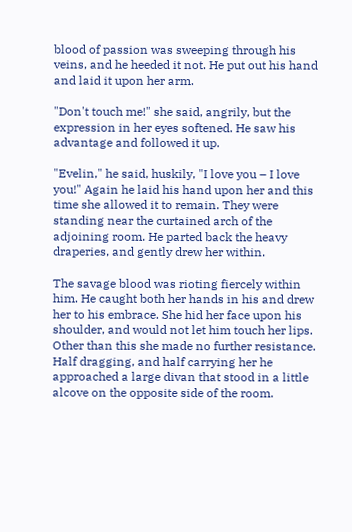blood of passion was sweeping through his veins, and he heeded it not. He put out his hand and laid it upon her arm.

"Don't touch me!" she said, angrily, but the expression in her eyes softened. He saw his advantage and followed it up.

"Evelin," he said, huskily, "I love you – I love you!" Again he laid his hand upon her and this time she allowed it to remain. They were standing near the curtained arch of the adjoining room. He parted back the heavy draperies, and gently drew her within.

The savage blood was rioting fiercely within him. He caught both her hands in his and drew her to his embrace. She hid her face upon his shoulder, and would not let him touch her lips. Other than this she made no further resistance. Half dragging, and half carrying her he approached a large divan that stood in a little alcove on the opposite side of the room.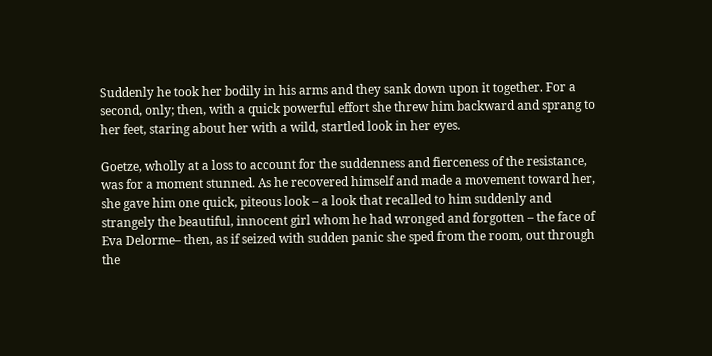Suddenly he took her bodily in his arms and they sank down upon it together. For a second, only; then, with a quick powerful effort she threw him backward and sprang to her feet, staring about her with a wild, startled look in her eyes.

Goetze, wholly at a loss to account for the suddenness and fierceness of the resistance, was for a moment stunned. As he recovered himself and made a movement toward her, she gave him one quick, piteous look – a look that recalled to him suddenly and strangely the beautiful, innocent girl whom he had wronged and forgotten – the face of Eva Delorme– then, as if seized with sudden panic she sped from the room, out through the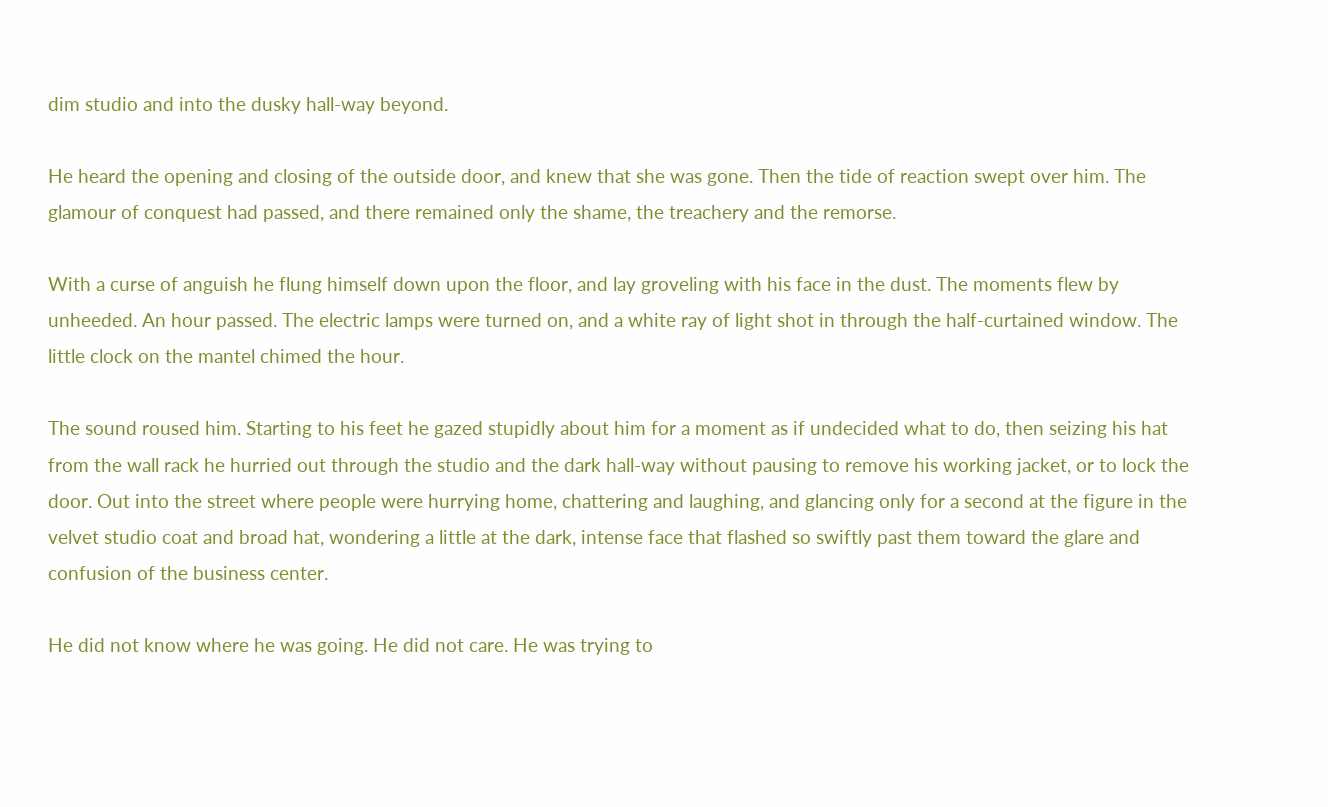dim studio and into the dusky hall-way beyond.

He heard the opening and closing of the outside door, and knew that she was gone. Then the tide of reaction swept over him. The glamour of conquest had passed, and there remained only the shame, the treachery and the remorse.

With a curse of anguish he flung himself down upon the floor, and lay groveling with his face in the dust. The moments flew by unheeded. An hour passed. The electric lamps were turned on, and a white ray of light shot in through the half-curtained window. The little clock on the mantel chimed the hour.

The sound roused him. Starting to his feet he gazed stupidly about him for a moment as if undecided what to do, then seizing his hat from the wall rack he hurried out through the studio and the dark hall-way without pausing to remove his working jacket, or to lock the door. Out into the street where people were hurrying home, chattering and laughing, and glancing only for a second at the figure in the velvet studio coat and broad hat, wondering a little at the dark, intense face that flashed so swiftly past them toward the glare and confusion of the business center.

He did not know where he was going. He did not care. He was trying to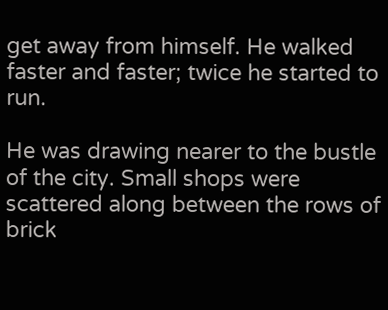get away from himself. He walked faster and faster; twice he started to run.

He was drawing nearer to the bustle of the city. Small shops were scattered along between the rows of brick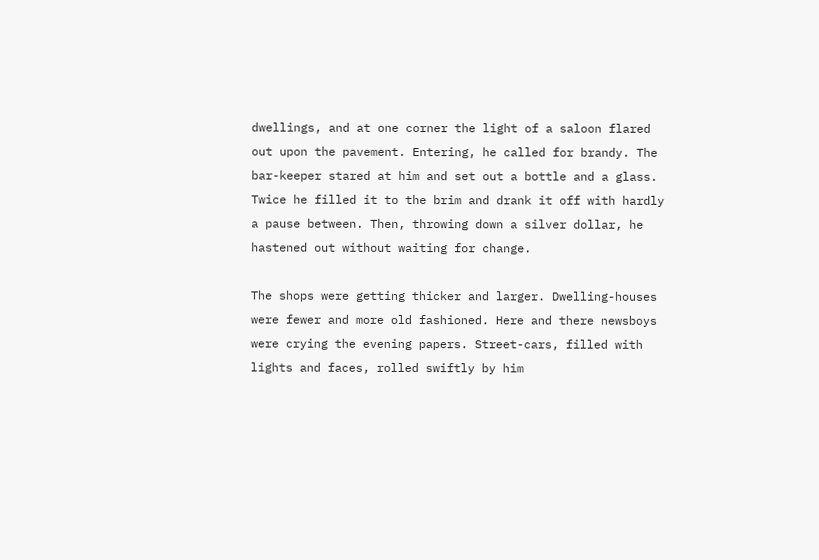dwellings, and at one corner the light of a saloon flared out upon the pavement. Entering, he called for brandy. The bar-keeper stared at him and set out a bottle and a glass. Twice he filled it to the brim and drank it off with hardly a pause between. Then, throwing down a silver dollar, he hastened out without waiting for change.

The shops were getting thicker and larger. Dwelling-houses were fewer and more old fashioned. Here and there newsboys were crying the evening papers. Street-cars, filled with lights and faces, rolled swiftly by him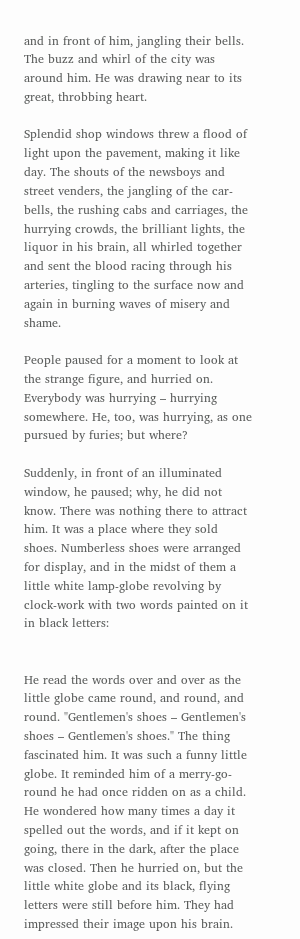and in front of him, jangling their bells. The buzz and whirl of the city was around him. He was drawing near to its great, throbbing heart.

Splendid shop windows threw a flood of light upon the pavement, making it like day. The shouts of the newsboys and street venders, the jangling of the car-bells, the rushing cabs and carriages, the hurrying crowds, the brilliant lights, the liquor in his brain, all whirled together and sent the blood racing through his arteries, tingling to the surface now and again in burning waves of misery and shame.

People paused for a moment to look at the strange figure, and hurried on. Everybody was hurrying – hurrying somewhere. He, too, was hurrying, as one pursued by furies; but where?

Suddenly, in front of an illuminated window, he paused; why, he did not know. There was nothing there to attract him. It was a place where they sold shoes. Numberless shoes were arranged for display, and in the midst of them a little white lamp-globe revolving by clock-work with two words painted on it in black letters:


He read the words over and over as the little globe came round, and round, and round. "Gentlemen's shoes – Gentlemen's shoes – Gentlemen's shoes." The thing fascinated him. It was such a funny little globe. It reminded him of a merry-go-round he had once ridden on as a child. He wondered how many times a day it spelled out the words, and if it kept on going, there in the dark, after the place was closed. Then he hurried on, but the little white globe and its black, flying letters were still before him. They had impressed their image upon his brain.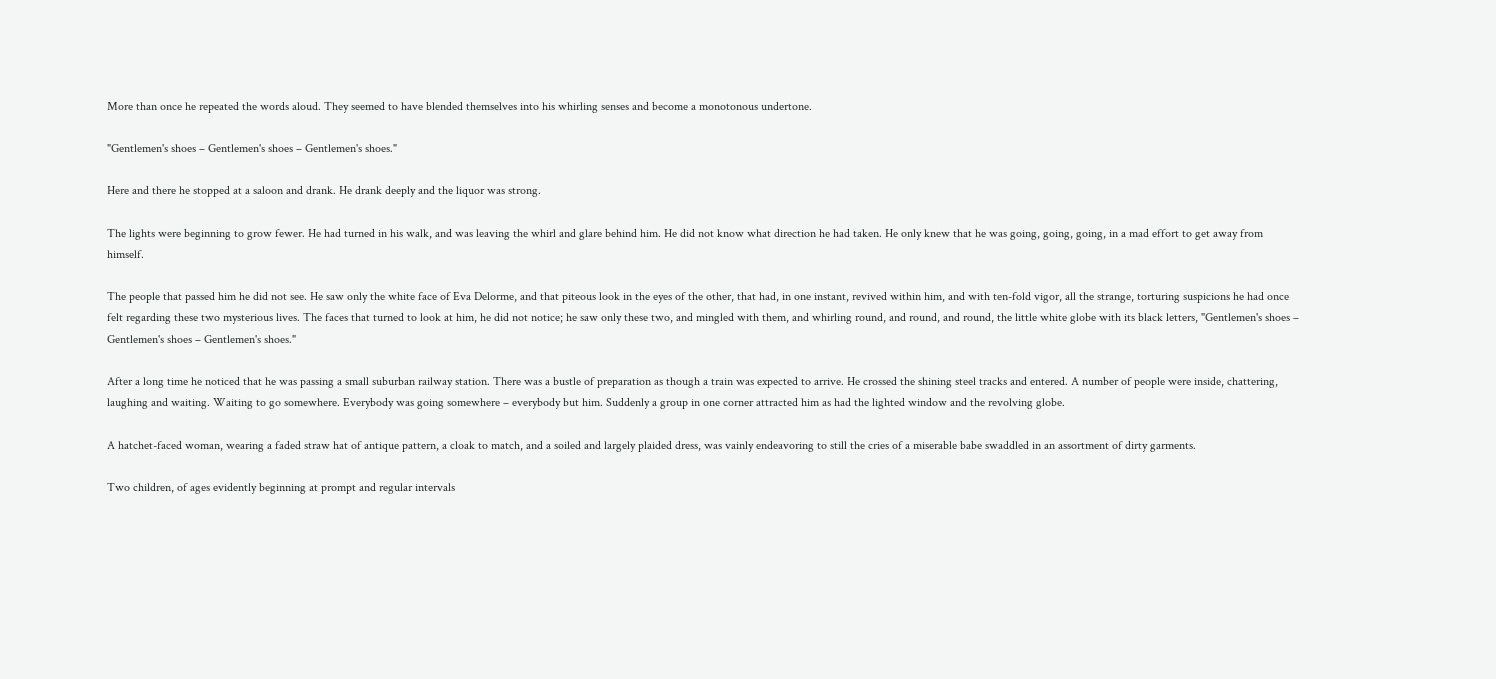More than once he repeated the words aloud. They seemed to have blended themselves into his whirling senses and become a monotonous undertone.

"Gentlemen's shoes – Gentlemen's shoes – Gentlemen's shoes."

Here and there he stopped at a saloon and drank. He drank deeply and the liquor was strong.

The lights were beginning to grow fewer. He had turned in his walk, and was leaving the whirl and glare behind him. He did not know what direction he had taken. He only knew that he was going, going, going, in a mad effort to get away from himself.

The people that passed him he did not see. He saw only the white face of Eva Delorme, and that piteous look in the eyes of the other, that had, in one instant, revived within him, and with ten-fold vigor, all the strange, torturing suspicions he had once felt regarding these two mysterious lives. The faces that turned to look at him, he did not notice; he saw only these two, and mingled with them, and whirling round, and round, and round, the little white globe with its black letters, "Gentlemen's shoes – Gentlemen's shoes – Gentlemen's shoes."

After a long time he noticed that he was passing a small suburban railway station. There was a bustle of preparation as though a train was expected to arrive. He crossed the shining steel tracks and entered. A number of people were inside, chattering, laughing and waiting. Waiting to go somewhere. Everybody was going somewhere – everybody but him. Suddenly a group in one corner attracted him as had the lighted window and the revolving globe.

A hatchet-faced woman, wearing a faded straw hat of antique pattern, a cloak to match, and a soiled and largely plaided dress, was vainly endeavoring to still the cries of a miserable babe swaddled in an assortment of dirty garments.

Two children, of ages evidently beginning at prompt and regular intervals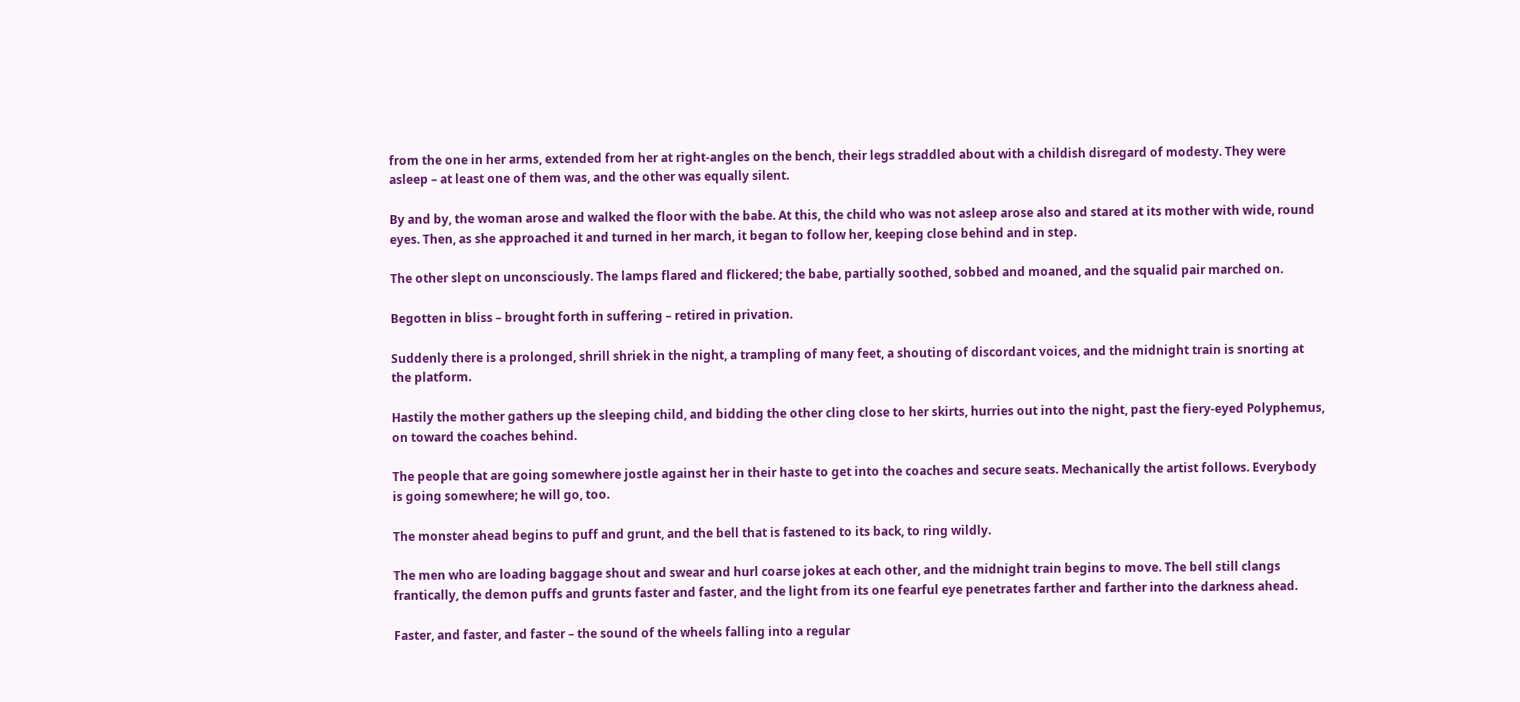from the one in her arms, extended from her at right-angles on the bench, their legs straddled about with a childish disregard of modesty. They were asleep – at least one of them was, and the other was equally silent.

By and by, the woman arose and walked the floor with the babe. At this, the child who was not asleep arose also and stared at its mother with wide, round eyes. Then, as she approached it and turned in her march, it began to follow her, keeping close behind and in step.

The other slept on unconsciously. The lamps flared and flickered; the babe, partially soothed, sobbed and moaned, and the squalid pair marched on.

Begotten in bliss – brought forth in suffering – retired in privation.

Suddenly there is a prolonged, shrill shriek in the night, a trampling of many feet, a shouting of discordant voices, and the midnight train is snorting at the platform.

Hastily the mother gathers up the sleeping child, and bidding the other cling close to her skirts, hurries out into the night, past the fiery-eyed Polyphemus, on toward the coaches behind.

The people that are going somewhere jostle against her in their haste to get into the coaches and secure seats. Mechanically the artist follows. Everybody is going somewhere; he will go, too.

The monster ahead begins to puff and grunt, and the bell that is fastened to its back, to ring wildly.

The men who are loading baggage shout and swear and hurl coarse jokes at each other, and the midnight train begins to move. The bell still clangs frantically, the demon puffs and grunts faster and faster, and the light from its one fearful eye penetrates farther and farther into the darkness ahead.

Faster, and faster, and faster – the sound of the wheels falling into a regular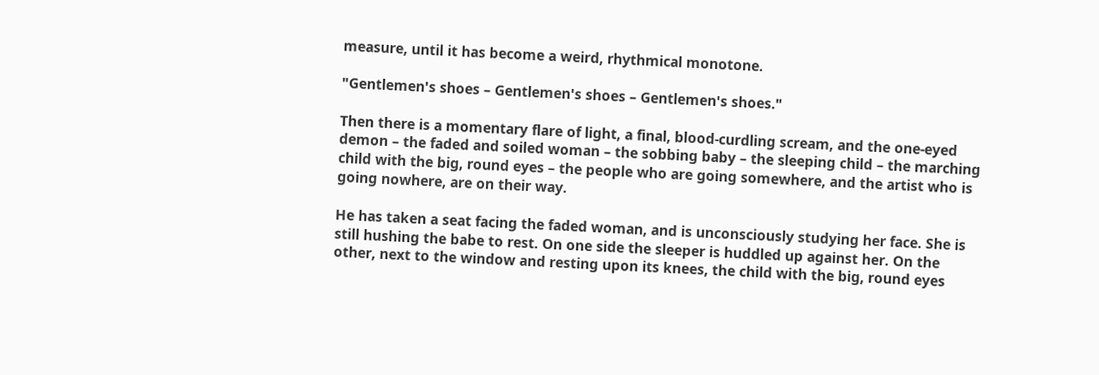measure, until it has become a weird, rhythmical monotone.

"Gentlemen's shoes – Gentlemen's shoes – Gentlemen's shoes."

Then there is a momentary flare of light, a final, blood-curdling scream, and the one-eyed demon – the faded and soiled woman – the sobbing baby – the sleeping child – the marching child with the big, round eyes – the people who are going somewhere, and the artist who is going nowhere, are on their way.

He has taken a seat facing the faded woman, and is unconsciously studying her face. She is still hushing the babe to rest. On one side the sleeper is huddled up against her. On the other, next to the window and resting upon its knees, the child with the big, round eyes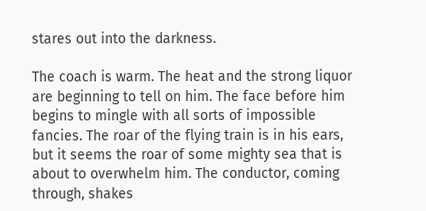stares out into the darkness.

The coach is warm. The heat and the strong liquor are beginning to tell on him. The face before him begins to mingle with all sorts of impossible fancies. The roar of the flying train is in his ears, but it seems the roar of some mighty sea that is about to overwhelm him. The conductor, coming through, shakes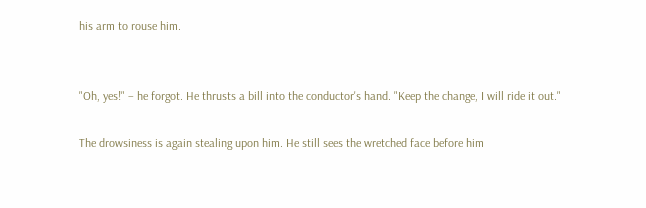his arm to rouse him.


"Oh, yes!" – he forgot. He thrusts a bill into the conductor's hand. "Keep the change, I will ride it out."

The drowsiness is again stealing upon him. He still sees the wretched face before him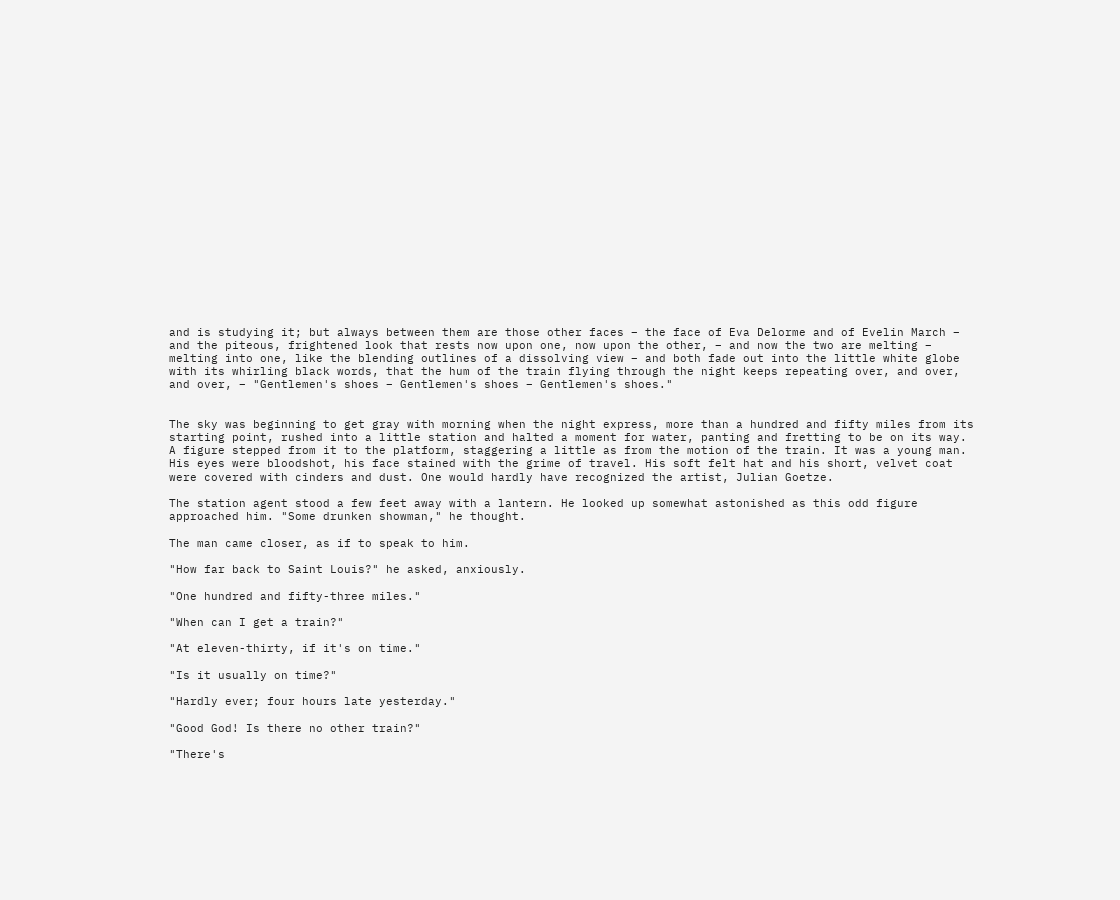and is studying it; but always between them are those other faces – the face of Eva Delorme and of Evelin March – and the piteous, frightened look that rests now upon one, now upon the other, – and now the two are melting – melting into one, like the blending outlines of a dissolving view – and both fade out into the little white globe with its whirling black words, that the hum of the train flying through the night keeps repeating over, and over, and over, – "Gentlemen's shoes – Gentlemen's shoes – Gentlemen's shoes."


The sky was beginning to get gray with morning when the night express, more than a hundred and fifty miles from its starting point, rushed into a little station and halted a moment for water, panting and fretting to be on its way. A figure stepped from it to the platform, staggering a little as from the motion of the train. It was a young man. His eyes were bloodshot, his face stained with the grime of travel. His soft felt hat and his short, velvet coat were covered with cinders and dust. One would hardly have recognized the artist, Julian Goetze.

The station agent stood a few feet away with a lantern. He looked up somewhat astonished as this odd figure approached him. "Some drunken showman," he thought.

The man came closer, as if to speak to him.

"How far back to Saint Louis?" he asked, anxiously.

"One hundred and fifty-three miles."

"When can I get a train?"

"At eleven-thirty, if it's on time."

"Is it usually on time?"

"Hardly ever; four hours late yesterday."

"Good God! Is there no other train?"

"There's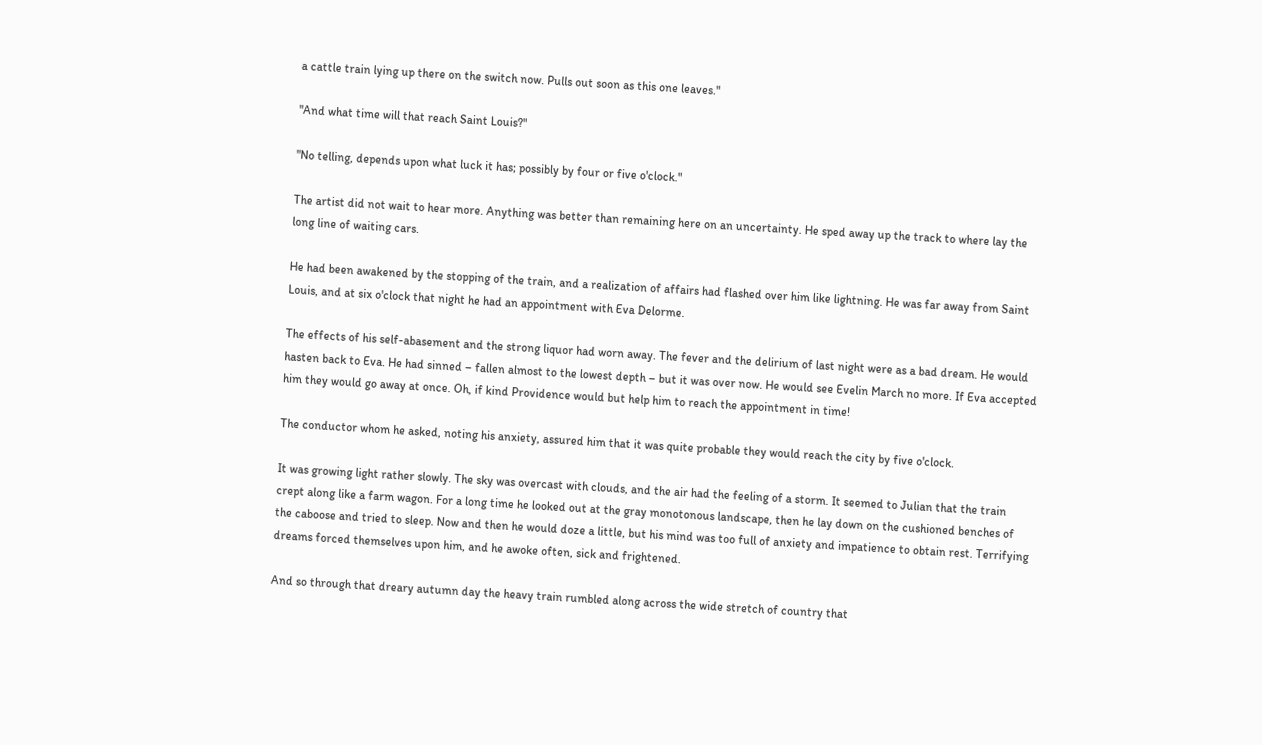a cattle train lying up there on the switch now. Pulls out soon as this one leaves."

"And what time will that reach Saint Louis?"

"No telling, depends upon what luck it has; possibly by four or five o'clock."

The artist did not wait to hear more. Anything was better than remaining here on an uncertainty. He sped away up the track to where lay the long line of waiting cars.

He had been awakened by the stopping of the train, and a realization of affairs had flashed over him like lightning. He was far away from Saint Louis, and at six o'clock that night he had an appointment with Eva Delorme.

The effects of his self-abasement and the strong liquor had worn away. The fever and the delirium of last night were as a bad dream. He would hasten back to Eva. He had sinned – fallen almost to the lowest depth – but it was over now. He would see Evelin March no more. If Eva accepted him they would go away at once. Oh, if kind Providence would but help him to reach the appointment in time!

The conductor whom he asked, noting his anxiety, assured him that it was quite probable they would reach the city by five o'clock.

It was growing light rather slowly. The sky was overcast with clouds, and the air had the feeling of a storm. It seemed to Julian that the train crept along like a farm wagon. For a long time he looked out at the gray monotonous landscape, then he lay down on the cushioned benches of the caboose and tried to sleep. Now and then he would doze a little, but his mind was too full of anxiety and impatience to obtain rest. Terrifying dreams forced themselves upon him, and he awoke often, sick and frightened.

And so through that dreary autumn day the heavy train rumbled along across the wide stretch of country that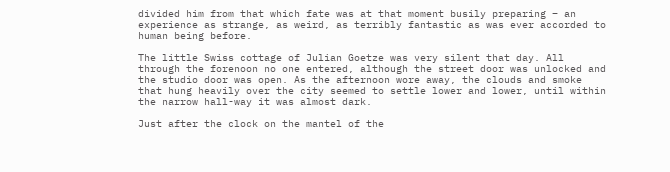divided him from that which fate was at that moment busily preparing – an experience as strange, as weird, as terribly fantastic as was ever accorded to human being before.

The little Swiss cottage of Julian Goetze was very silent that day. All through the forenoon no one entered, although the street door was unlocked and the studio door was open. As the afternoon wore away, the clouds and smoke that hung heavily over the city seemed to settle lower and lower, until within the narrow hall-way it was almost dark.

Just after the clock on the mantel of the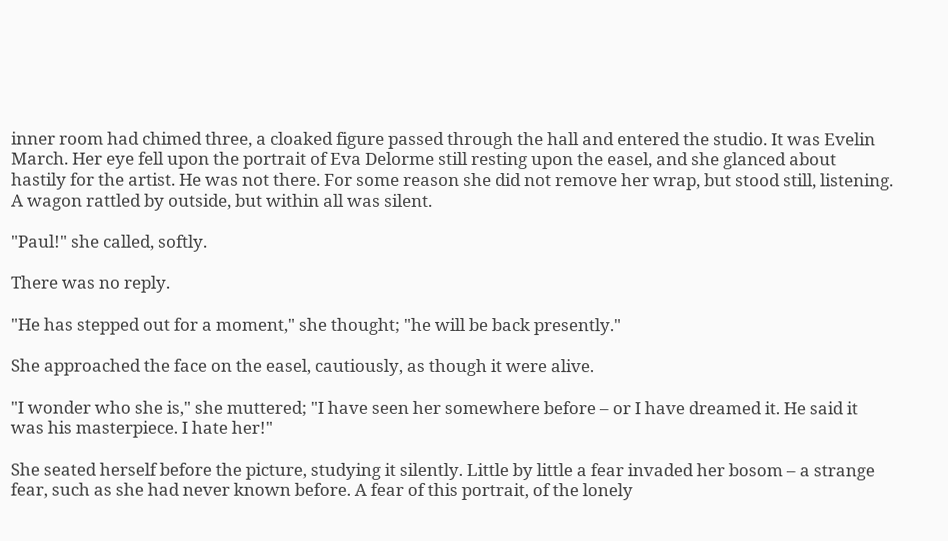inner room had chimed three, a cloaked figure passed through the hall and entered the studio. It was Evelin March. Her eye fell upon the portrait of Eva Delorme still resting upon the easel, and she glanced about hastily for the artist. He was not there. For some reason she did not remove her wrap, but stood still, listening. A wagon rattled by outside, but within all was silent.

"Paul!" she called, softly.

There was no reply.

"He has stepped out for a moment," she thought; "he will be back presently."

She approached the face on the easel, cautiously, as though it were alive.

"I wonder who she is," she muttered; "I have seen her somewhere before – or I have dreamed it. He said it was his masterpiece. I hate her!"

She seated herself before the picture, studying it silently. Little by little a fear invaded her bosom – a strange fear, such as she had never known before. A fear of this portrait, of the lonely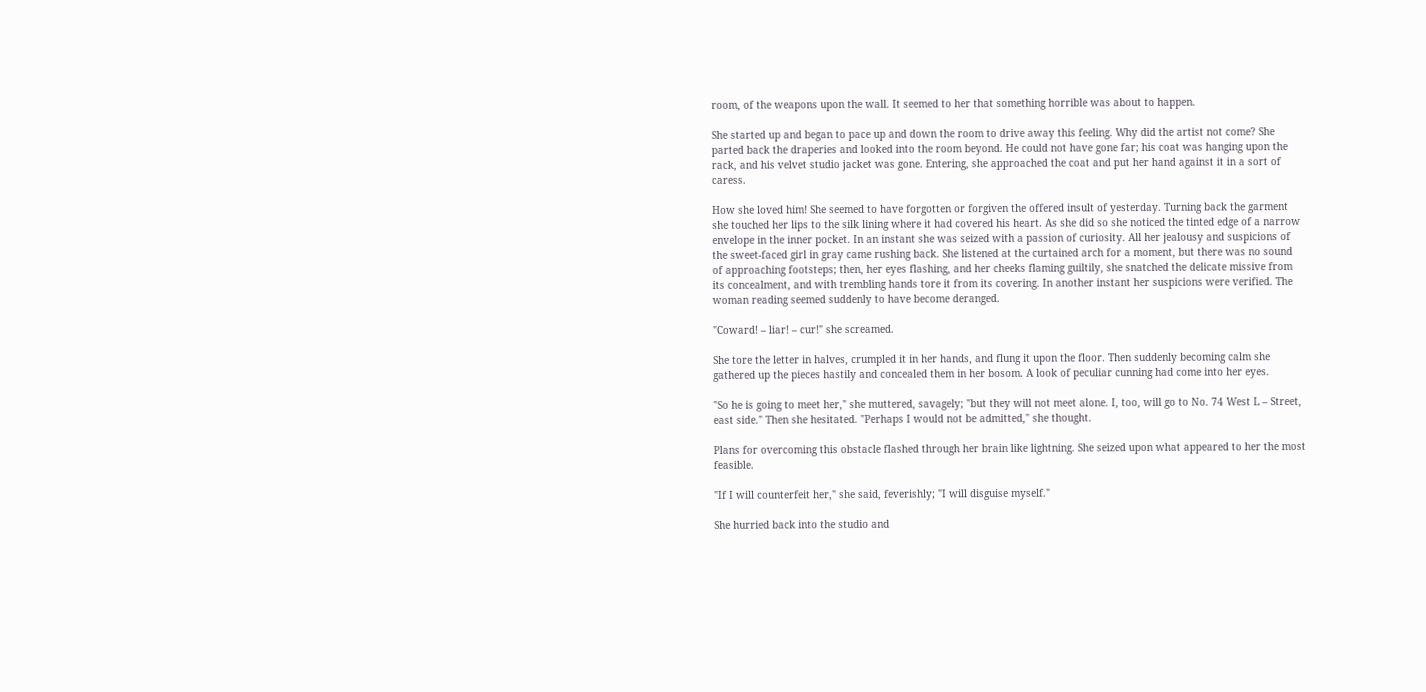room, of the weapons upon the wall. It seemed to her that something horrible was about to happen.

She started up and began to pace up and down the room to drive away this feeling. Why did the artist not come? She parted back the draperies and looked into the room beyond. He could not have gone far; his coat was hanging upon the rack, and his velvet studio jacket was gone. Entering, she approached the coat and put her hand against it in a sort of caress.

How she loved him! She seemed to have forgotten or forgiven the offered insult of yesterday. Turning back the garment she touched her lips to the silk lining where it had covered his heart. As she did so she noticed the tinted edge of a narrow envelope in the inner pocket. In an instant she was seized with a passion of curiosity. All her jealousy and suspicions of the sweet-faced girl in gray came rushing back. She listened at the curtained arch for a moment, but there was no sound of approaching footsteps; then, her eyes flashing, and her cheeks flaming guiltily, she snatched the delicate missive from its concealment, and with trembling hands tore it from its covering. In another instant her suspicions were verified. The woman reading seemed suddenly to have become deranged.

"Coward! – liar! – cur!" she screamed.

She tore the letter in halves, crumpled it in her hands, and flung it upon the floor. Then suddenly becoming calm she gathered up the pieces hastily and concealed them in her bosom. A look of peculiar cunning had come into her eyes.

"So he is going to meet her," she muttered, savagely; "but they will not meet alone. I, too, will go to No. 74 West L – Street, east side." Then she hesitated. "Perhaps I would not be admitted," she thought.

Plans for overcoming this obstacle flashed through her brain like lightning. She seized upon what appeared to her the most feasible.

"If I will counterfeit her," she said, feverishly; "I will disguise myself."

She hurried back into the studio and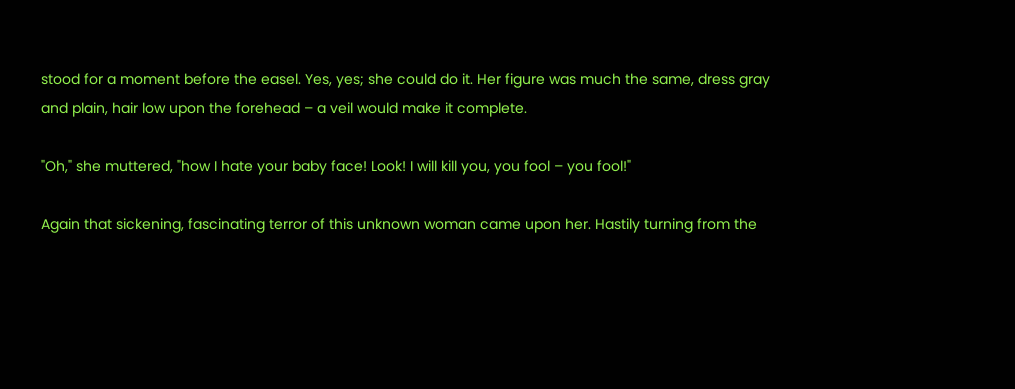stood for a moment before the easel. Yes, yes; she could do it. Her figure was much the same, dress gray and plain, hair low upon the forehead – a veil would make it complete.

"Oh," she muttered, "how I hate your baby face! Look! I will kill you, you fool – you fool!"

Again that sickening, fascinating terror of this unknown woman came upon her. Hastily turning from the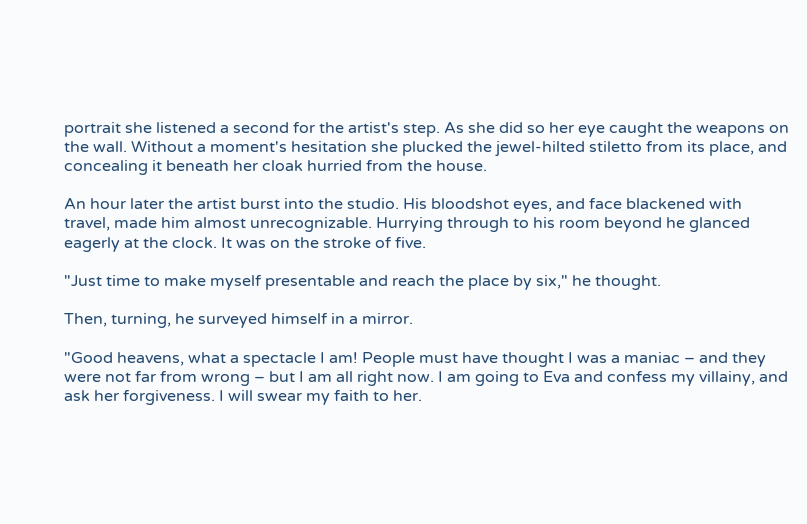portrait she listened a second for the artist's step. As she did so her eye caught the weapons on the wall. Without a moment's hesitation she plucked the jewel-hilted stiletto from its place, and concealing it beneath her cloak hurried from the house.

An hour later the artist burst into the studio. His bloodshot eyes, and face blackened with travel, made him almost unrecognizable. Hurrying through to his room beyond he glanced eagerly at the clock. It was on the stroke of five.

"Just time to make myself presentable and reach the place by six," he thought.

Then, turning, he surveyed himself in a mirror.

"Good heavens, what a spectacle I am! People must have thought I was a maniac – and they were not far from wrong – but I am all right now. I am going to Eva and confess my villainy, and ask her forgiveness. I will swear my faith to her.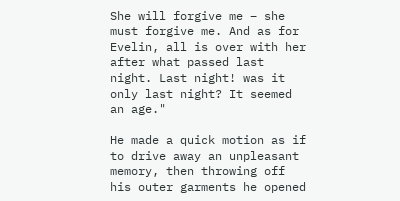She will forgive me – she must forgive me. And as for Evelin, all is over with her after what passed last night. Last night! was it only last night? It seemed an age."

He made a quick motion as if to drive away an unpleasant memory, then throwing off his outer garments he opened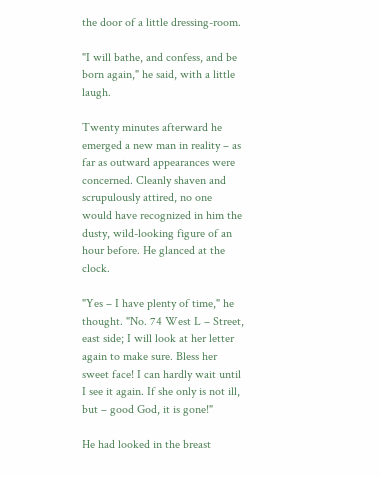the door of a little dressing-room.

"I will bathe, and confess, and be born again," he said, with a little laugh.

Twenty minutes afterward he emerged a new man in reality – as far as outward appearances were concerned. Cleanly shaven and scrupulously attired, no one would have recognized in him the dusty, wild-looking figure of an hour before. He glanced at the clock.

"Yes – I have plenty of time," he thought. "No. 74 West L – Street, east side; I will look at her letter again to make sure. Bless her sweet face! I can hardly wait until I see it again. If she only is not ill, but – good God, it is gone!"

He had looked in the breast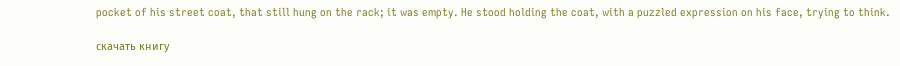pocket of his street coat, that still hung on the rack; it was empty. He stood holding the coat, with a puzzled expression on his face, trying to think.

скачать книгу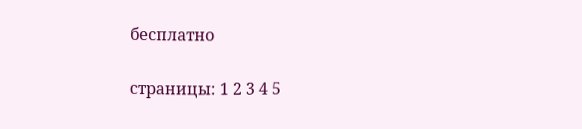бесплатно

страницы: 1 2 3 4 5